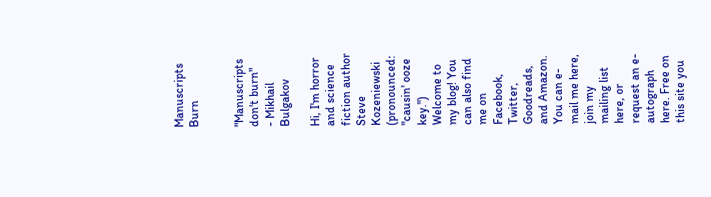Manuscripts Burn


"Manuscripts don't burn"
- Mikhail Bulgakov

Hi, I'm horror and science fiction author Steve Kozeniewski (pronounced: "causin' ooze key.") Welcome to my blog! You can also find me on Facebook, Twitter, Goodreads, and Amazon. You can e-mail me here, join my mailing list here, or request an e-autograph here. Free on this site you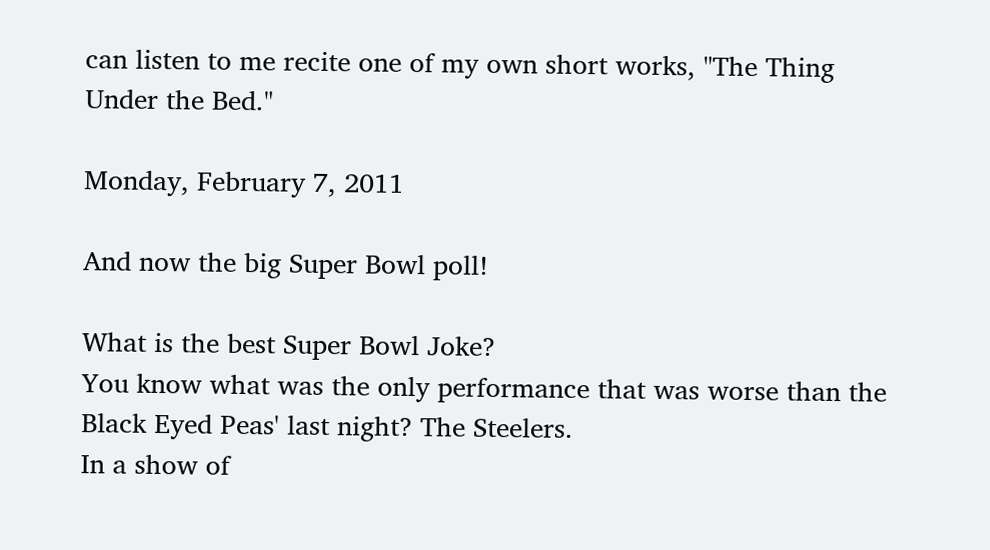can listen to me recite one of my own short works, "The Thing Under the Bed."

Monday, February 7, 2011

And now the big Super Bowl poll!

What is the best Super Bowl Joke?
You know what was the only performance that was worse than the Black Eyed Peas' last night? The Steelers.
In a show of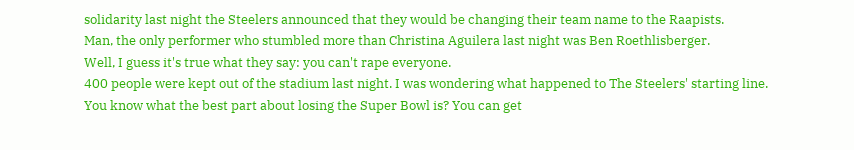solidarity last night the Steelers announced that they would be changing their team name to the Raapists.
Man, the only performer who stumbled more than Christina Aguilera last night was Ben Roethlisberger.
Well, I guess it's true what they say: you can't rape everyone.
400 people were kept out of the stadium last night. I was wondering what happened to The Steelers' starting line.
You know what the best part about losing the Super Bowl is? You can get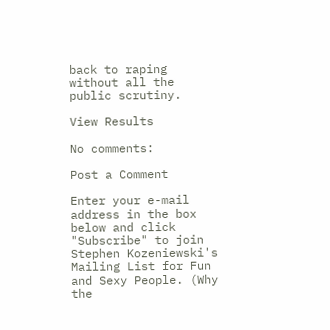back to raping without all the public scrutiny.

View Results

No comments:

Post a Comment

Enter your e-mail address in the box below and click "Subscribe" to join Stephen Kozeniewski's Mailing List for Fun and Sexy People. (Why the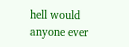hell would anyone ever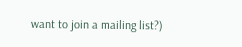want to join a mailing list?)